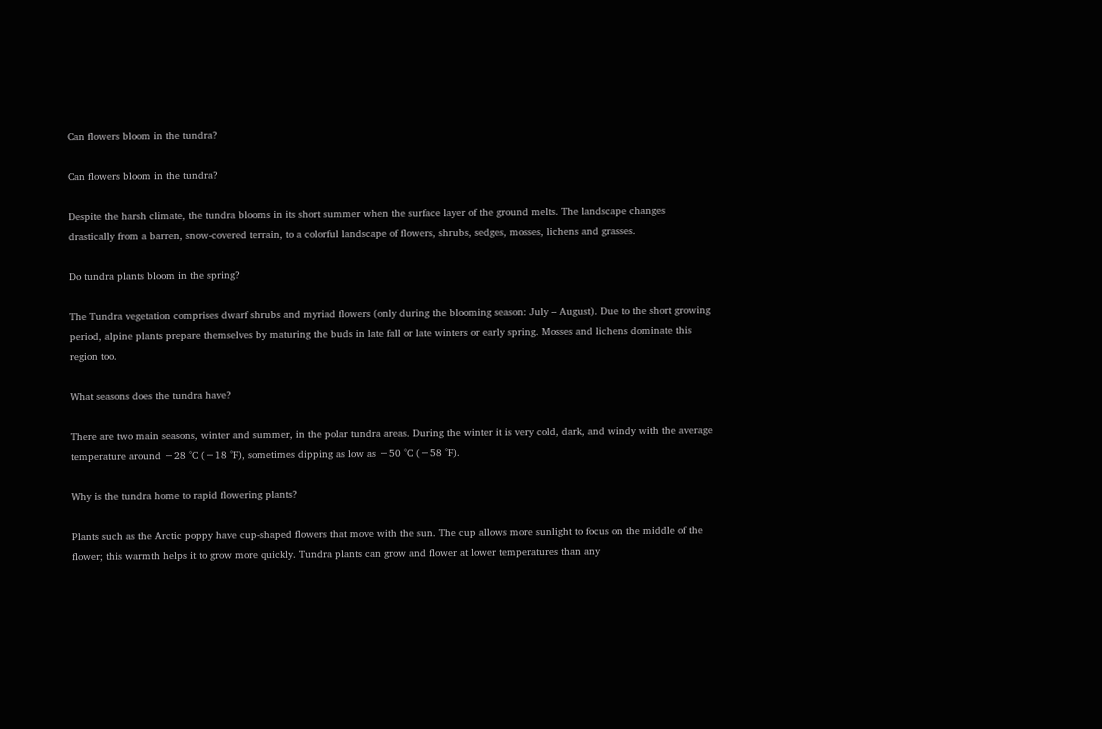Can flowers bloom in the tundra?

Can flowers bloom in the tundra?

Despite the harsh climate, the tundra blooms in its short summer when the surface layer of the ground melts. The landscape changes drastically from a barren, snow-covered terrain, to a colorful landscape of flowers, shrubs, sedges, mosses, lichens and grasses.

Do tundra plants bloom in the spring?

The Tundra vegetation comprises dwarf shrubs and myriad flowers (only during the blooming season: July – August). Due to the short growing period, alpine plants prepare themselves by maturing the buds in late fall or late winters or early spring. Mosses and lichens dominate this region too.

What seasons does the tundra have?

There are two main seasons, winter and summer, in the polar tundra areas. During the winter it is very cold, dark, and windy with the average temperature around −28 °C (−18 °F), sometimes dipping as low as −50 °C (−58 °F).

Why is the tundra home to rapid flowering plants?

Plants such as the Arctic poppy have cup-shaped flowers that move with the sun. The cup allows more sunlight to focus on the middle of the flower; this warmth helps it to grow more quickly. Tundra plants can grow and flower at lower temperatures than any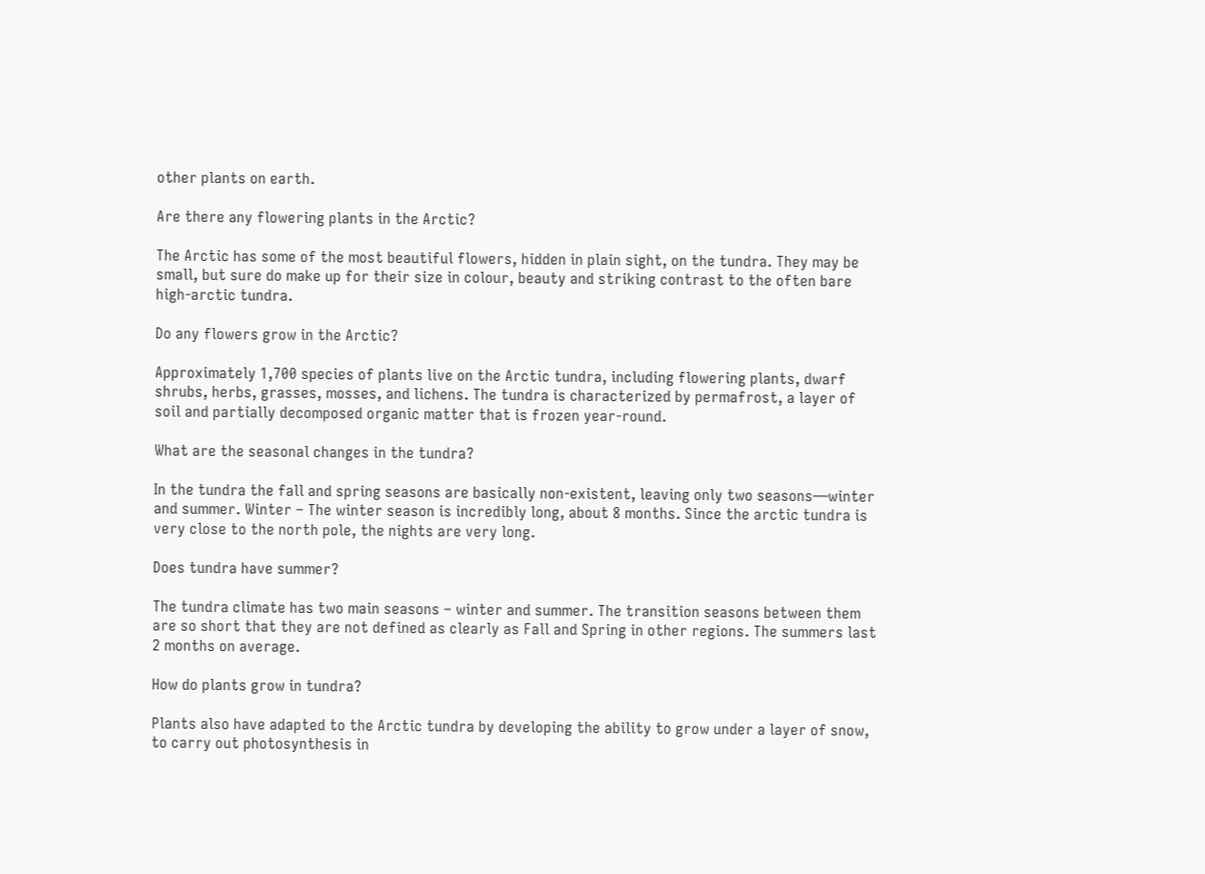other plants on earth.

Are there any flowering plants in the Arctic?

The Arctic has some of the most beautiful flowers, hidden in plain sight, on the tundra. They may be small, but sure do make up for their size in colour, beauty and striking contrast to the often bare high-arctic tundra.

Do any flowers grow in the Arctic?

Approximately 1,700 species of plants live on the Arctic tundra, including flowering plants, dwarf shrubs, herbs, grasses, mosses, and lichens. The tundra is characterized by permafrost, a layer of soil and partially decomposed organic matter that is frozen year-round.

What are the seasonal changes in the tundra?

In the tundra the fall and spring seasons are basically non-existent, leaving only two seasons—winter and summer. Winter – The winter season is incredibly long, about 8 months. Since the arctic tundra is very close to the north pole, the nights are very long.

Does tundra have summer?

The tundra climate has two main seasons – winter and summer. The transition seasons between them are so short that they are not defined as clearly as Fall and Spring in other regions. The summers last 2 months on average.

How do plants grow in tundra?

Plants also have adapted to the Arctic tundra by developing the ability to grow under a layer of snow, to carry out photosynthesis in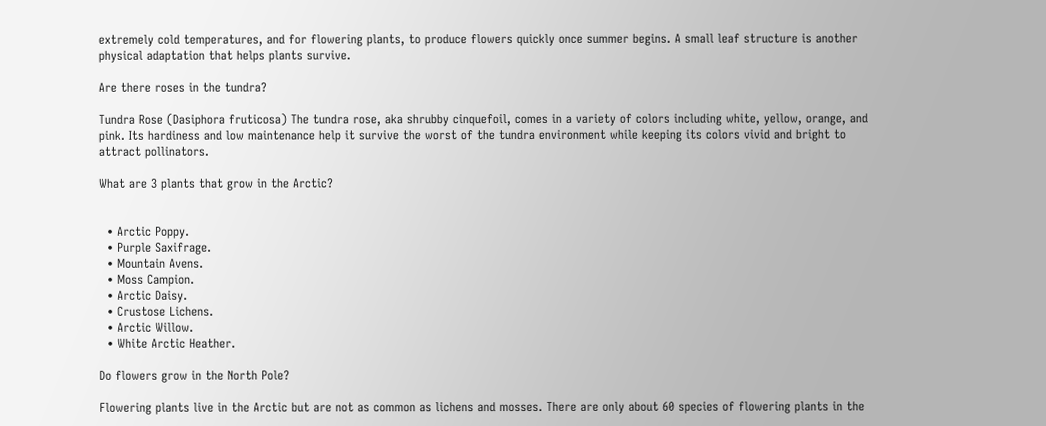extremely cold temperatures, and for flowering plants, to produce flowers quickly once summer begins. A small leaf structure is another physical adaptation that helps plants survive.

Are there roses in the tundra?

Tundra Rose (Dasiphora fruticosa) The tundra rose, aka shrubby cinquefoil, comes in a variety of colors including white, yellow, orange, and pink. Its hardiness and low maintenance help it survive the worst of the tundra environment while keeping its colors vivid and bright to attract pollinators.

What are 3 plants that grow in the Arctic?


  • Arctic Poppy.
  • Purple Saxifrage.
  • Mountain Avens.
  • Moss Campion.
  • Arctic Daisy.
  • Crustose Lichens.
  • Arctic Willow.
  • White Arctic Heather.

Do flowers grow in the North Pole?

Flowering plants live in the Arctic but are not as common as lichens and mosses. There are only about 60 species of flowering plants in the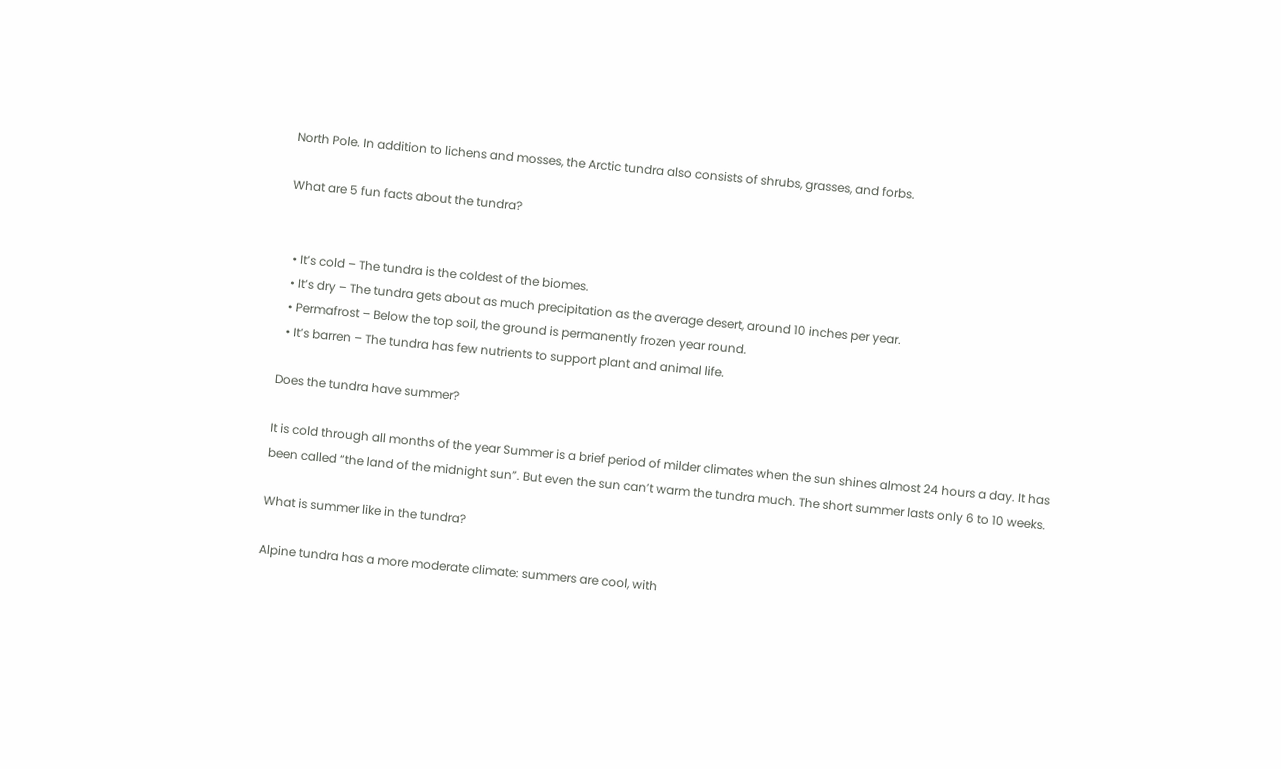North Pole. In addition to lichens and mosses, the Arctic tundra also consists of shrubs, grasses, and forbs.

What are 5 fun facts about the tundra?


  • It’s cold – The tundra is the coldest of the biomes.
  • It’s dry – The tundra gets about as much precipitation as the average desert, around 10 inches per year.
  • Permafrost – Below the top soil, the ground is permanently frozen year round.
  • It’s barren – The tundra has few nutrients to support plant and animal life.

Does the tundra have summer?

It is cold through all months of the year Summer is a brief period of milder climates when the sun shines almost 24 hours a day. It has been called “the land of the midnight sun”. But even the sun can’t warm the tundra much. The short summer lasts only 6 to 10 weeks.

What is summer like in the tundra?

Alpine tundra has a more moderate climate: summers are cool, with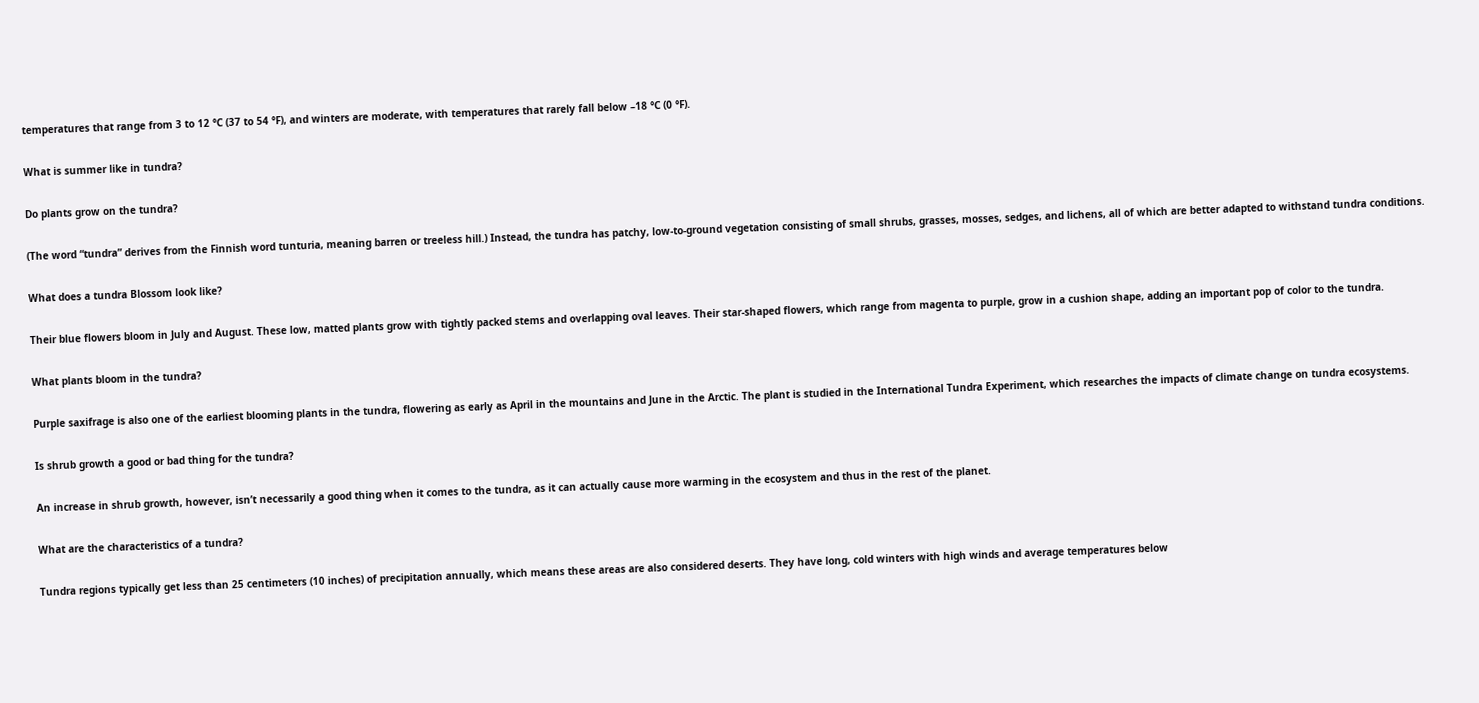temperatures that range from 3 to 12 °C (37 to 54 °F), and winters are moderate, with temperatures that rarely fall below –18 °C (0 °F).

What is summer like in tundra?

Do plants grow on the tundra?

(The word “tundra” derives from the Finnish word tunturia, meaning barren or treeless hill.) Instead, the tundra has patchy, low-to-ground vegetation consisting of small shrubs, grasses, mosses, sedges, and lichens, all of which are better adapted to withstand tundra conditions.

What does a tundra Blossom look like?

Their blue flowers bloom in July and August. These low, matted plants grow with tightly packed stems and overlapping oval leaves. Their star-shaped flowers, which range from magenta to purple, grow in a cushion shape, adding an important pop of color to the tundra.

What plants bloom in the tundra?

Purple saxifrage is also one of the earliest blooming plants in the tundra, flowering as early as April in the mountains and June in the Arctic. The plant is studied in the International Tundra Experiment, which researches the impacts of climate change on tundra ecosystems.

Is shrub growth a good or bad thing for the tundra?

An increase in shrub growth, however, isn’t necessarily a good thing when it comes to the tundra, as it can actually cause more warming in the ecosystem and thus in the rest of the planet.

What are the characteristics of a tundra?

Tundra regions typically get less than 25 centimeters (10 inches) of precipitation annually, which means these areas are also considered deserts. They have long, cold winters with high winds and average temperatures below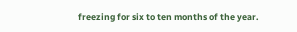freezing for six to ten months of the year.